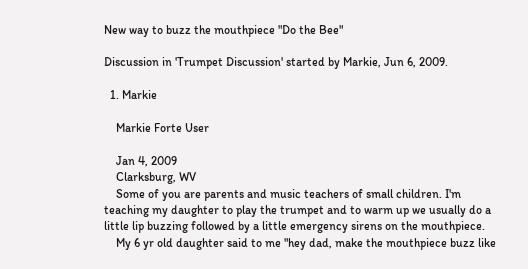New way to buzz the mouthpiece "Do the Bee"

Discussion in 'Trumpet Discussion' started by Markie, Jun 6, 2009.

  1. Markie

    Markie Forte User

    Jan 4, 2009
    Clarksburg, WV
    Some of you are parents and music teachers of small children. I'm teaching my daughter to play the trumpet and to warm up we usually do a little lip buzzing followed by a little emergency sirens on the mouthpiece.
    My 6 yr old daughter said to me "hey dad, make the mouthpiece buzz like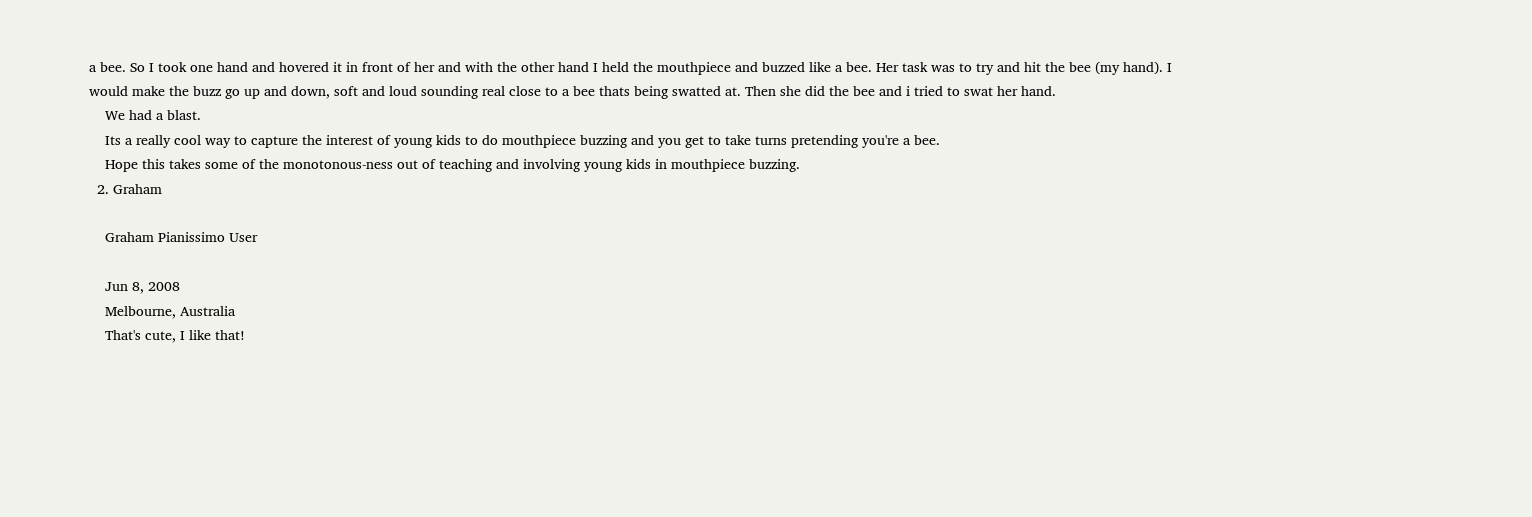a bee. So I took one hand and hovered it in front of her and with the other hand I held the mouthpiece and buzzed like a bee. Her task was to try and hit the bee (my hand). I would make the buzz go up and down, soft and loud sounding real close to a bee thats being swatted at. Then she did the bee and i tried to swat her hand.
    We had a blast.
    Its a really cool way to capture the interest of young kids to do mouthpiece buzzing and you get to take turns pretending you're a bee.
    Hope this takes some of the monotonous-ness out of teaching and involving young kids in mouthpiece buzzing.
  2. Graham

    Graham Pianissimo User

    Jun 8, 2008
    Melbourne, Australia
    That's cute, I like that!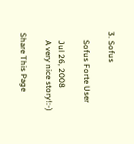3. Sofus

    Sofus Forte User

    Jul 26, 2008
    A very nice story!:-)

Share This Page